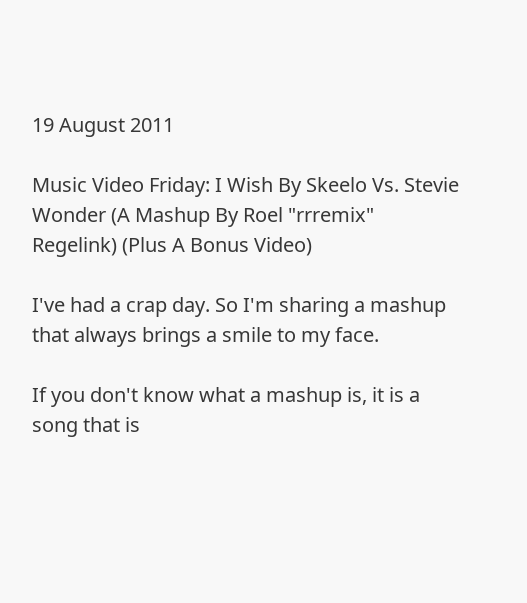19 August 2011

Music Video Friday: I Wish By Skeelo Vs. Stevie Wonder (A Mashup By Roel "rrremix" Regelink) (Plus A Bonus Video)

I've had a crap day. So I'm sharing a mashup that always brings a smile to my face.

If you don't know what a mashup is, it is a song that is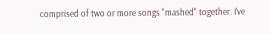comprised of two or more songs "mashed" together. I've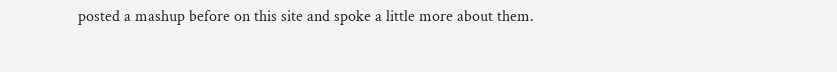posted a mashup before on this site and spoke a little more about them.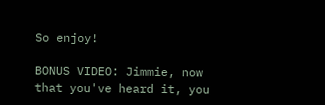So enjoy!

BONUS VIDEO: Jimmie, now that you've heard it, you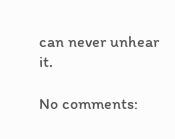can never unhear it.

No comments: